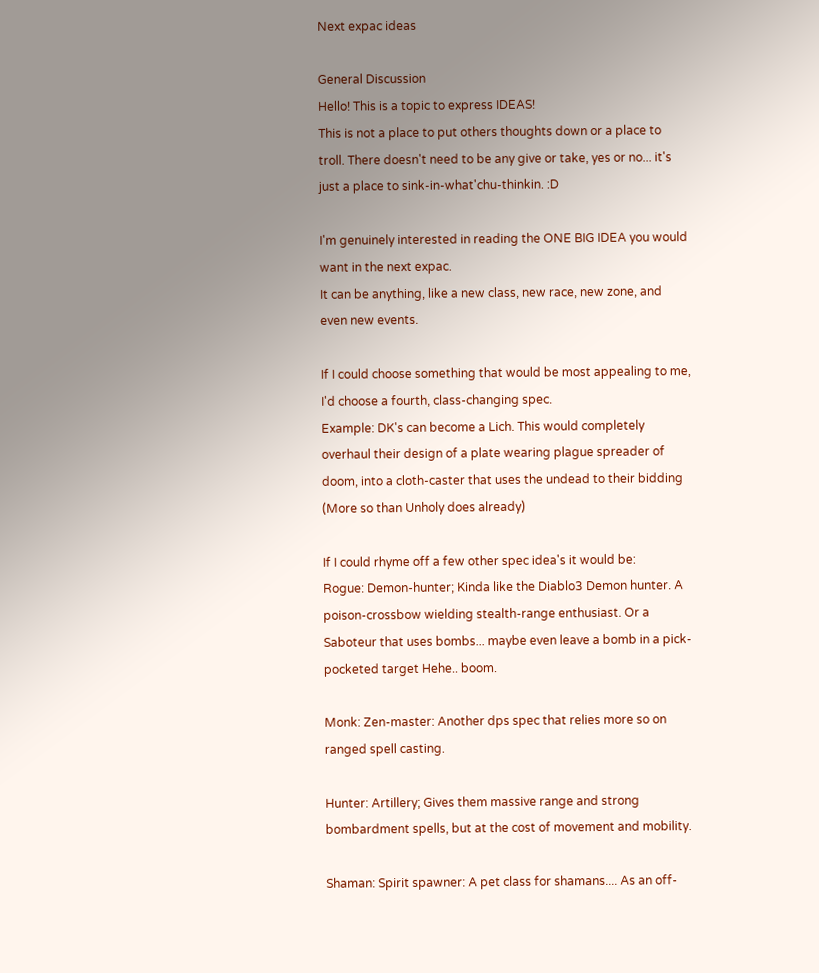Next expac ideas

General Discussion
Hello! This is a topic to express IDEAS!
This is not a place to put others thoughts down or a place to troll. There doesn't need to be any give or take, yes or no... it's just a place to sink-in-what'chu-thinkin. :D

I'm genuinely interested in reading the ONE BIG IDEA you would want in the next expac.
It can be anything, like a new class, new race, new zone, and even new events.

If I could choose something that would be most appealing to me, I'd choose a fourth, class-changing spec.
Example: DK's can become a Lich. This would completely overhaul their design of a plate wearing plague spreader of doom, into a cloth-caster that uses the undead to their bidding (More so than Unholy does already)

If I could rhyme off a few other spec idea's it would be:
Rogue: Demon-hunter; Kinda like the Diablo3 Demon hunter. A poison-crossbow wielding stealth-range enthusiast. Or a Saboteur that uses bombs... maybe even leave a bomb in a pick-pocketed target Hehe.. boom.

Monk: Zen-master: Another dps spec that relies more so on ranged spell casting.

Hunter: Artillery; Gives them massive range and strong bombardment spells, but at the cost of movement and mobility.

Shaman: Spirit spawner: A pet class for shamans.... As an off-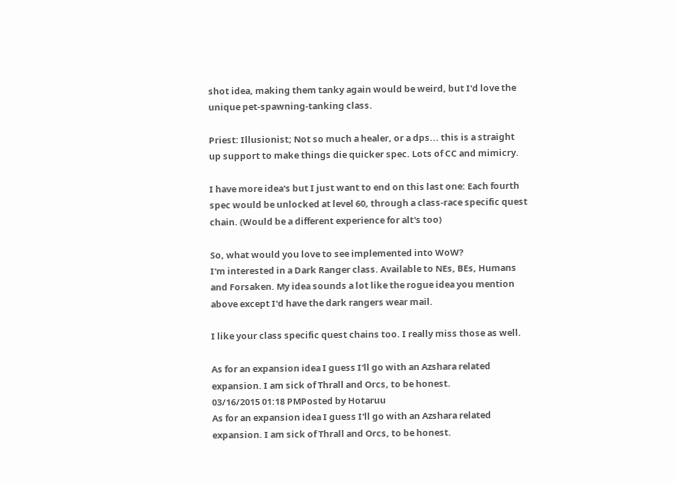shot idea, making them tanky again would be weird, but I'd love the unique pet-spawning-tanking class.

Priest: Illusionist; Not so much a healer, or a dps... this is a straight up support to make things die quicker spec. Lots of CC and mimicry.

I have more idea's but I just want to end on this last one: Each fourth spec would be unlocked at level 60, through a class-race specific quest chain. (Would be a different experience for alt's too)

So, what would you love to see implemented into WoW?
I'm interested in a Dark Ranger class. Available to NEs, BEs, Humans and Forsaken. My idea sounds a lot like the rogue idea you mention above except I'd have the dark rangers wear mail.

I like your class specific quest chains too. I really miss those as well.

As for an expansion idea I guess I'll go with an Azshara related expansion. I am sick of Thrall and Orcs, to be honest.
03/16/2015 01:18 PMPosted by Hotaruu
As for an expansion idea I guess I'll go with an Azshara related expansion. I am sick of Thrall and Orcs, to be honest.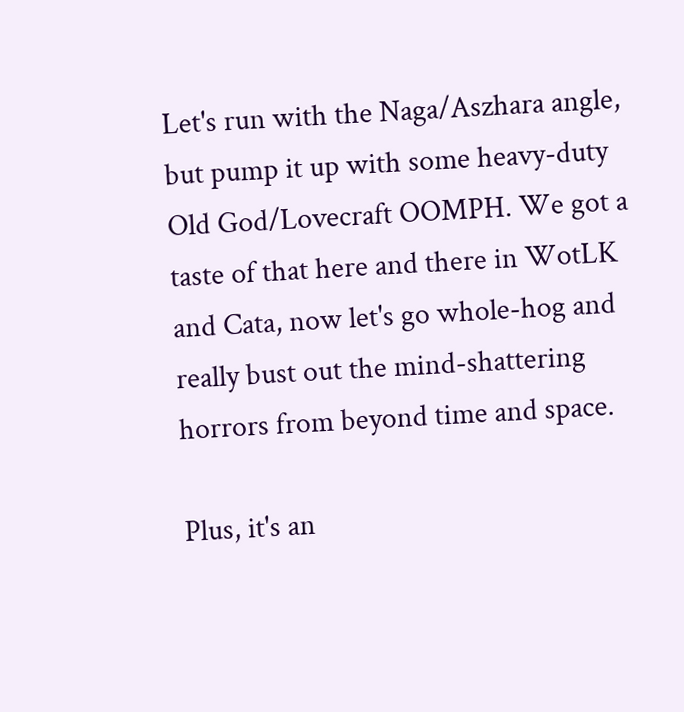Let's run with the Naga/Aszhara angle, but pump it up with some heavy-duty Old God/Lovecraft OOMPH. We got a taste of that here and there in WotLK and Cata, now let's go whole-hog and really bust out the mind-shattering horrors from beyond time and space.

Plus, it's an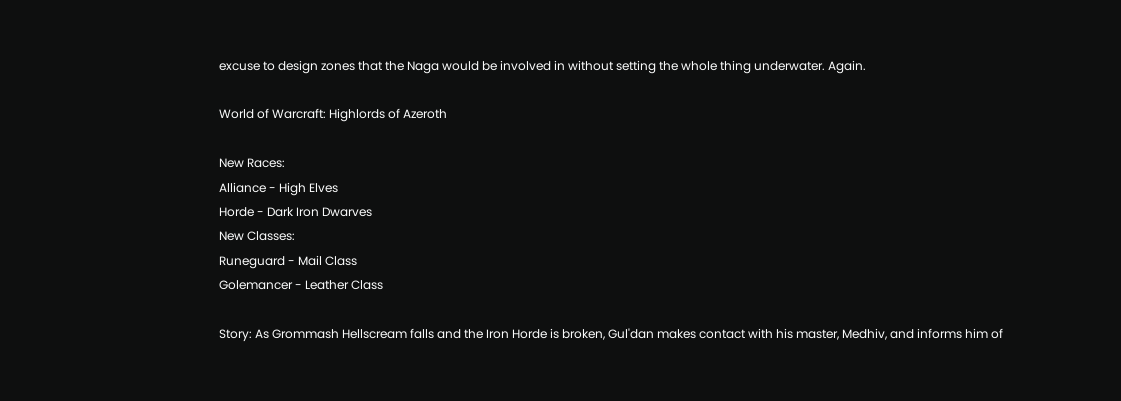excuse to design zones that the Naga would be involved in without setting the whole thing underwater. Again.

World of Warcraft: Highlords of Azeroth

New Races:
Alliance - High Elves
Horde - Dark Iron Dwarves
New Classes:
Runeguard - Mail Class
Golemancer - Leather Class

Story: As Grommash Hellscream falls and the Iron Horde is broken, Gul'dan makes contact with his master, Medhiv, and informs him of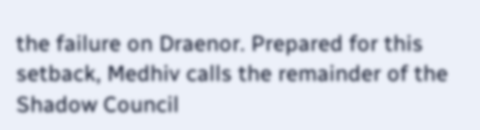the failure on Draenor. Prepared for this setback, Medhiv calls the remainder of the Shadow Council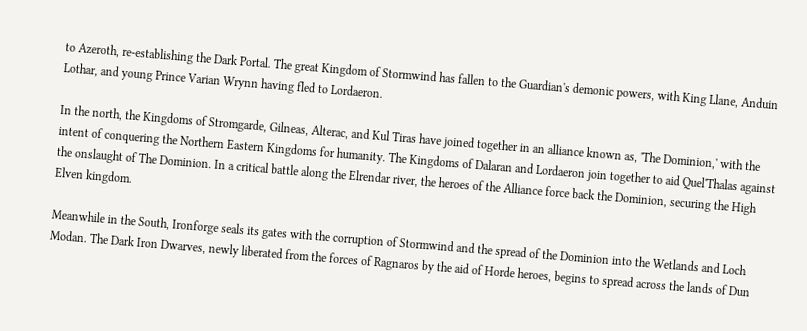to Azeroth, re-establishing the Dark Portal. The great Kingdom of Stormwind has fallen to the Guardian's demonic powers, with King Llane, Anduin Lothar, and young Prince Varian Wrynn having fled to Lordaeron.

In the north, the Kingdoms of Stromgarde, Gilneas, Alterac, and Kul Tiras have joined together in an alliance known as, 'The Dominion,' with the intent of conquering the Northern Eastern Kingdoms for humanity. The Kingdoms of Dalaran and Lordaeron join together to aid Quel'Thalas against the onslaught of The Dominion. In a critical battle along the Elrendar river, the heroes of the Alliance force back the Dominion, securing the High Elven kingdom.

Meanwhile in the South, Ironforge seals its gates with the corruption of Stormwind and the spread of the Dominion into the Wetlands and Loch Modan. The Dark Iron Dwarves, newly liberated from the forces of Ragnaros by the aid of Horde heroes, begins to spread across the lands of Dun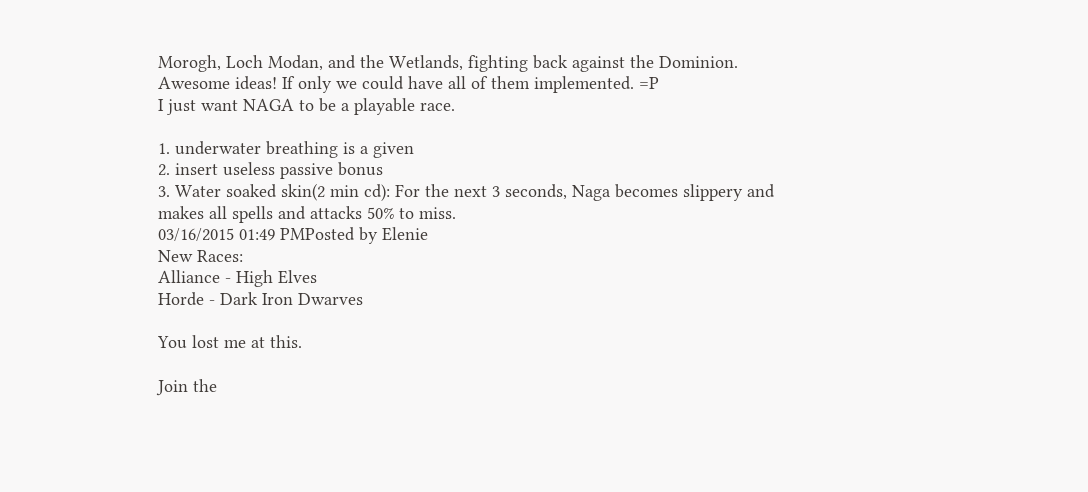Morogh, Loch Modan, and the Wetlands, fighting back against the Dominion.
Awesome ideas! If only we could have all of them implemented. =P
I just want NAGA to be a playable race.

1. underwater breathing is a given
2. insert useless passive bonus
3. Water soaked skin(2 min cd): For the next 3 seconds, Naga becomes slippery and makes all spells and attacks 50% to miss.
03/16/2015 01:49 PMPosted by Elenie
New Races:
Alliance - High Elves
Horde - Dark Iron Dwarves

You lost me at this.

Join the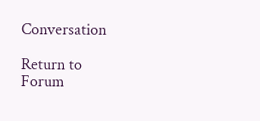Conversation

Return to Forum